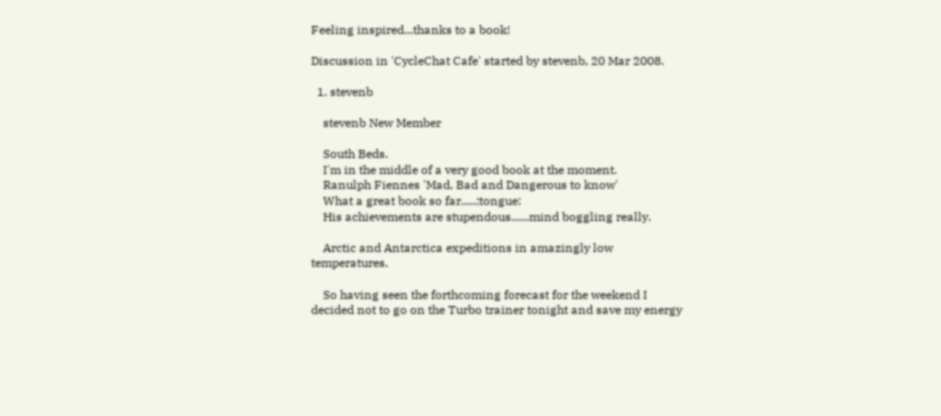Feeling inspired...thanks to a book!

Discussion in 'CycleChat Cafe' started by stevenb, 20 Mar 2008.

  1. stevenb

    stevenb New Member

    South Beds.
    I'm in the middle of a very good book at the moment.
    Ranulph Fiennes 'Mad, Bad and Dangerous to know'
    What a great book so far.....:tongue:
    His achievements are stupendous......mind boggling really.

    Arctic and Antarctica expeditions in amazingly low temperatures.

    So having seen the forthcoming forecast for the weekend I decided not to go on the Turbo trainer tonight and save my energy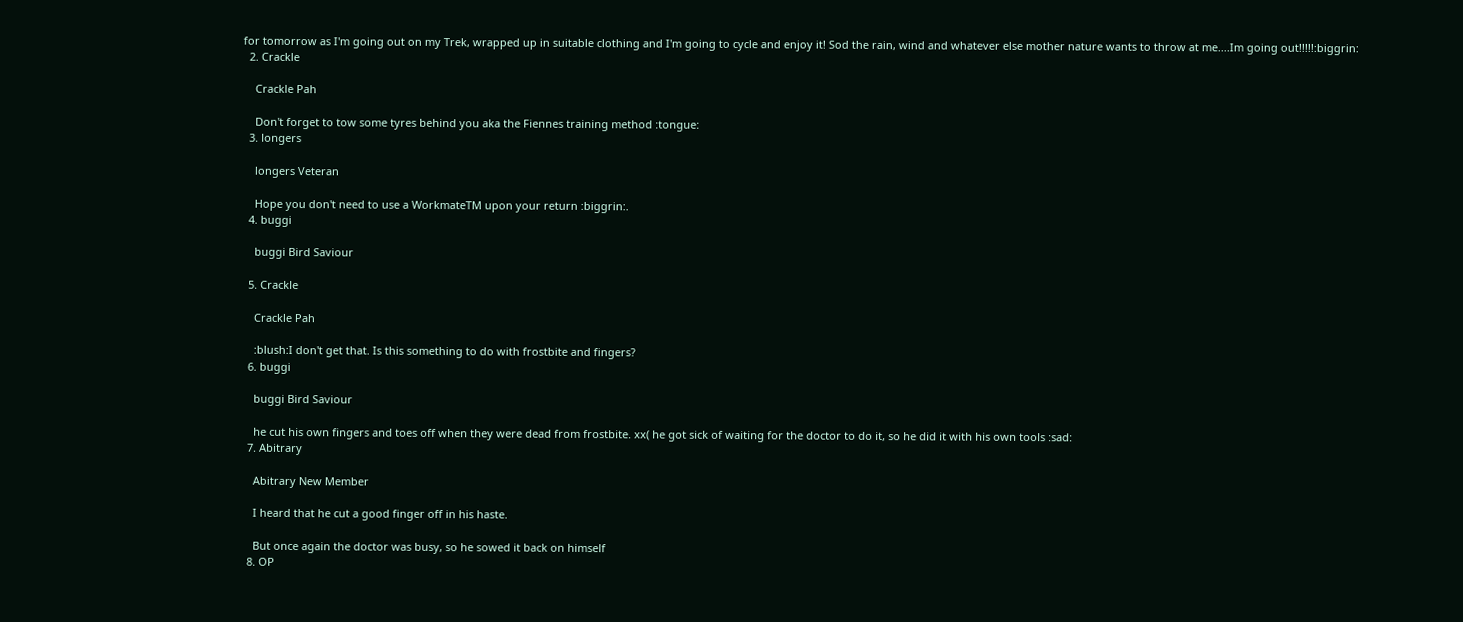for tomorrow as I'm going out on my Trek, wrapped up in suitable clothing and I'm going to cycle and enjoy it! Sod the rain, wind and whatever else mother nature wants to throw at me....Im going out!!!!!:biggrin:
  2. Crackle

    Crackle Pah

    Don't forget to tow some tyres behind you aka the Fiennes training method :tongue:
  3. longers

    longers Veteran

    Hope you don't need to use a WorkmateTM upon your return :biggrin:.
  4. buggi

    buggi Bird Saviour

  5. Crackle

    Crackle Pah

    :blush:I don't get that. Is this something to do with frostbite and fingers?
  6. buggi

    buggi Bird Saviour

    he cut his own fingers and toes off when they were dead from frostbite. xx( he got sick of waiting for the doctor to do it, so he did it with his own tools :sad:
  7. Abitrary

    Abitrary New Member

    I heard that he cut a good finger off in his haste.

    But once again the doctor was busy, so he sowed it back on himself
  8. OP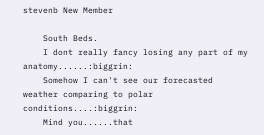stevenb New Member

    South Beds.
    I dont really fancy losing any part of my anatomy......:biggrin:
    Somehow I can't see our forecasted weather comparing to polar conditions....:biggrin:
    Mind you......that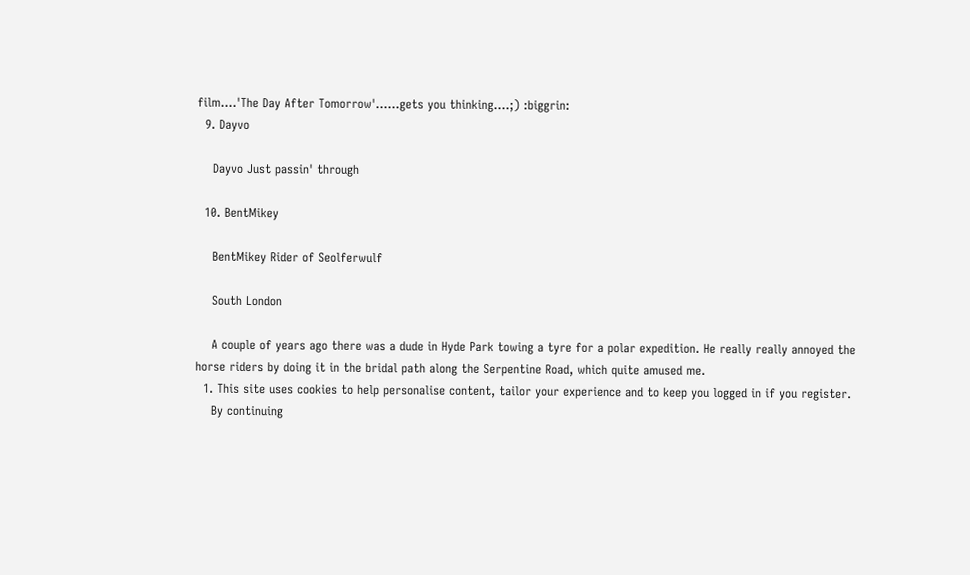film....'The Day After Tomorrow'......gets you thinking....;) :biggrin:
  9. Dayvo

    Dayvo Just passin' through

  10. BentMikey

    BentMikey Rider of Seolferwulf

    South London

    A couple of years ago there was a dude in Hyde Park towing a tyre for a polar expedition. He really really annoyed the horse riders by doing it in the bridal path along the Serpentine Road, which quite amused me.
  1. This site uses cookies to help personalise content, tailor your experience and to keep you logged in if you register.
    By continuing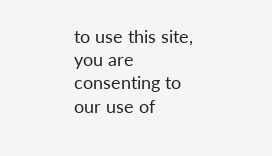to use this site, you are consenting to our use of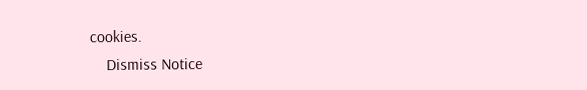cookies.
    Dismiss Notice